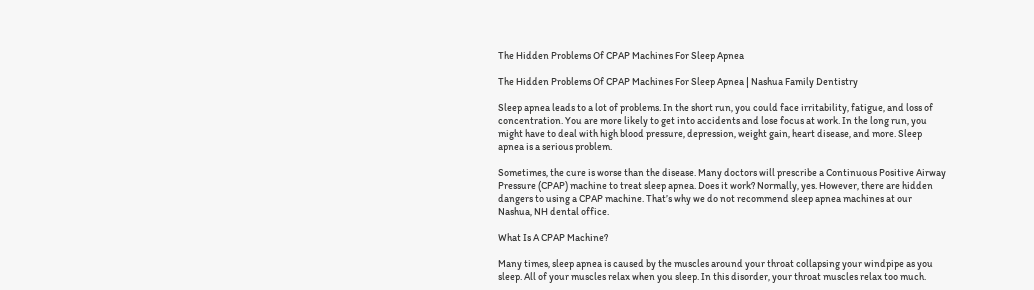The Hidden Problems Of CPAP Machines For Sleep Apnea

The Hidden Problems Of CPAP Machines For Sleep Apnea | Nashua Family Dentistry

Sleep apnea leads to a lot of problems. In the short run, you could face irritability, fatigue, and loss of concentration. You are more likely to get into accidents and lose focus at work. In the long run, you might have to deal with high blood pressure, depression, weight gain, heart disease, and more. Sleep apnea is a serious problem.

Sometimes, the cure is worse than the disease. Many doctors will prescribe a Continuous Positive Airway Pressure (CPAP) machine to treat sleep apnea. Does it work? Normally, yes. However, there are hidden dangers to using a CPAP machine. That’s why we do not recommend sleep apnea machines at our Nashua, NH dental office.

What Is A CPAP Machine?

Many times, sleep apnea is caused by the muscles around your throat collapsing your windpipe as you sleep. All of your muscles relax when you sleep. In this disorder, your throat muscles relax too much.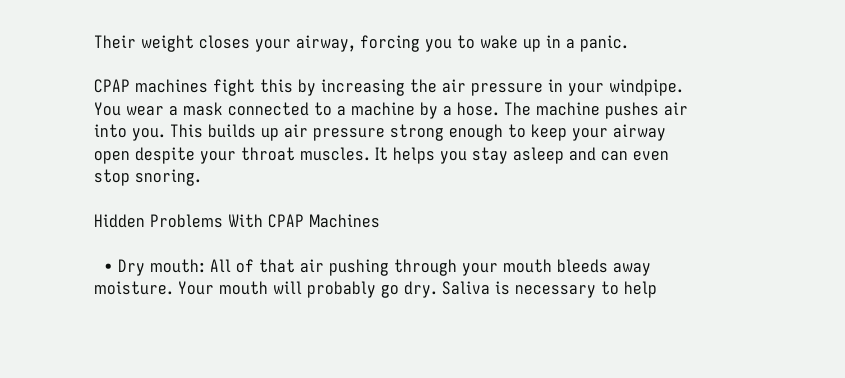Their weight closes your airway, forcing you to wake up in a panic.

CPAP machines fight this by increasing the air pressure in your windpipe. You wear a mask connected to a machine by a hose. The machine pushes air into you. This builds up air pressure strong enough to keep your airway open despite your throat muscles. It helps you stay asleep and can even stop snoring.

Hidden Problems With CPAP Machines

  • Dry mouth: All of that air pushing through your mouth bleeds away moisture. Your mouth will probably go dry. Saliva is necessary to help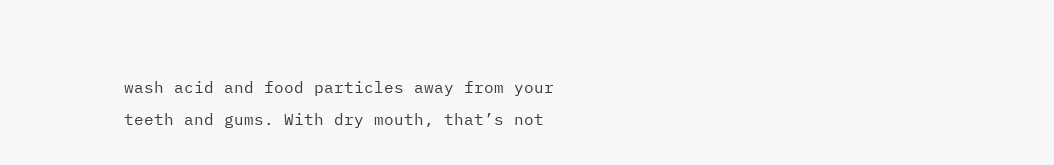wash acid and food particles away from your teeth and gums. With dry mouth, that’s not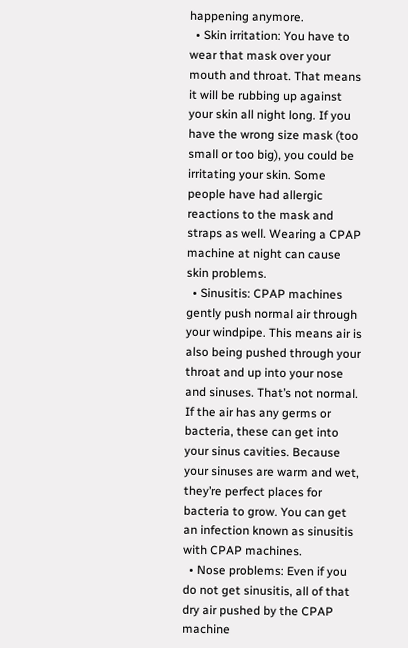happening anymore.
  • Skin irritation: You have to wear that mask over your mouth and throat. That means it will be rubbing up against your skin all night long. If you have the wrong size mask (too small or too big), you could be irritating your skin. Some people have had allergic reactions to the mask and straps as well. Wearing a CPAP machine at night can cause skin problems.
  • Sinusitis: CPAP machines gently push normal air through your windpipe. This means air is also being pushed through your throat and up into your nose and sinuses. That’s not normal. If the air has any germs or bacteria, these can get into your sinus cavities. Because your sinuses are warm and wet, they’re perfect places for bacteria to grow. You can get an infection known as sinusitis with CPAP machines.
  • Nose problems: Even if you do not get sinusitis, all of that dry air pushed by the CPAP machine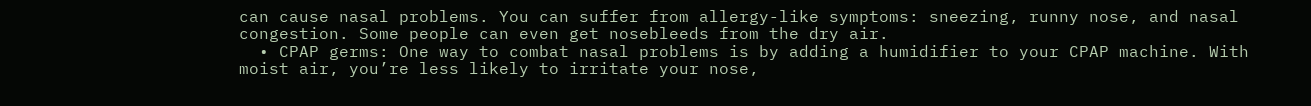can cause nasal problems. You can suffer from allergy-like symptoms: sneezing, runny nose, and nasal congestion. Some people can even get nosebleeds from the dry air.
  • CPAP germs: One way to combat nasal problems is by adding a humidifier to your CPAP machine. With moist air, you’re less likely to irritate your nose,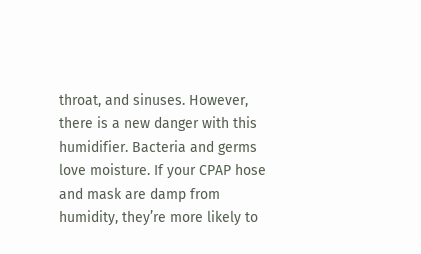throat, and sinuses. However, there is a new danger with this humidifier. Bacteria and germs love moisture. If your CPAP hose and mask are damp from humidity, they’re more likely to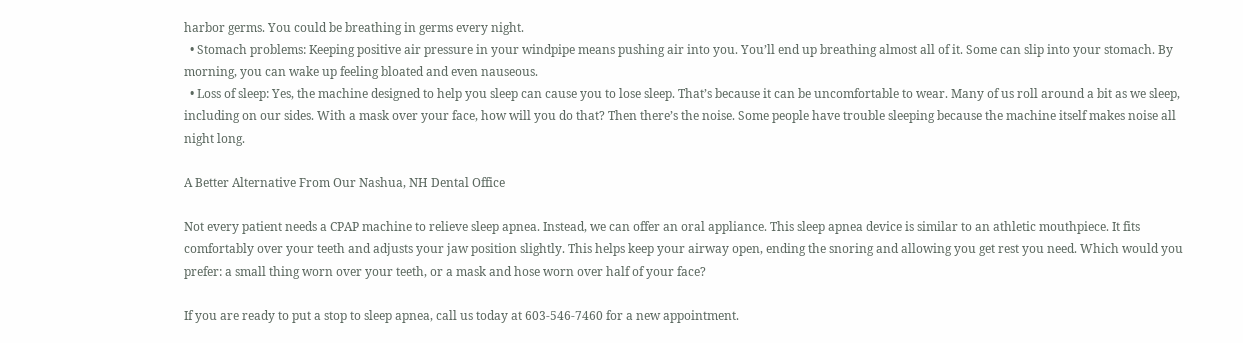harbor germs. You could be breathing in germs every night.
  • Stomach problems: Keeping positive air pressure in your windpipe means pushing air into you. You’ll end up breathing almost all of it. Some can slip into your stomach. By morning, you can wake up feeling bloated and even nauseous.
  • Loss of sleep: Yes, the machine designed to help you sleep can cause you to lose sleep. That’s because it can be uncomfortable to wear. Many of us roll around a bit as we sleep, including on our sides. With a mask over your face, how will you do that? Then there’s the noise. Some people have trouble sleeping because the machine itself makes noise all night long.

A Better Alternative From Our Nashua, NH Dental Office

Not every patient needs a CPAP machine to relieve sleep apnea. Instead, we can offer an oral appliance. This sleep apnea device is similar to an athletic mouthpiece. It fits comfortably over your teeth and adjusts your jaw position slightly. This helps keep your airway open, ending the snoring and allowing you get rest you need. Which would you prefer: a small thing worn over your teeth, or a mask and hose worn over half of your face?

If you are ready to put a stop to sleep apnea, call us today at 603-546-7460 for a new appointment.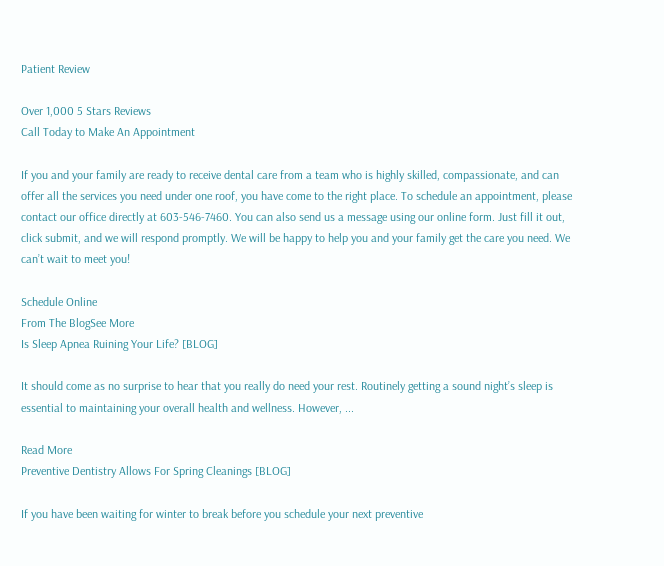Patient Review

Over 1,000 5 Stars Reviews
Call Today to Make An Appointment

If you and your family are ready to receive dental care from a team who is highly skilled, compassionate, and can offer all the services you need under one roof, you have come to the right place. To schedule an appointment, please contact our office directly at 603-546-7460. You can also send us a message using our online form. Just fill it out, click submit, and we will respond promptly. We will be happy to help you and your family get the care you need. We can’t wait to meet you!

Schedule Online
From The BlogSee More
Is Sleep Apnea Ruining Your Life? [BLOG]

It should come as no surprise to hear that you really do need your rest. Routinely getting a sound night’s sleep is essential to maintaining your overall health and wellness. However, ...

Read More
Preventive Dentistry Allows For Spring Cleanings [BLOG]

If you have been waiting for winter to break before you schedule your next preventive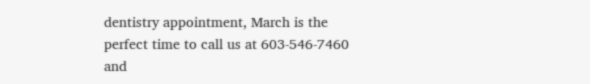dentistry appointment, March is the perfect time to call us at 603-546-7460 and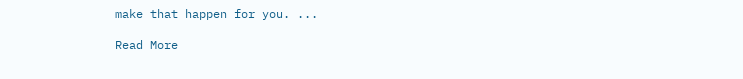make that happen for you. ...

Read More